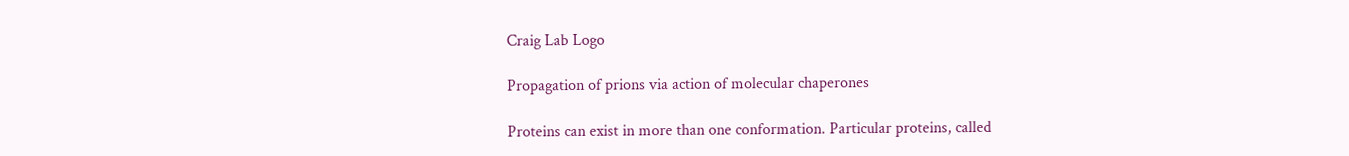Craig Lab Logo

Propagation of prions via action of molecular chaperones

Proteins can exist in more than one conformation. Particular proteins, called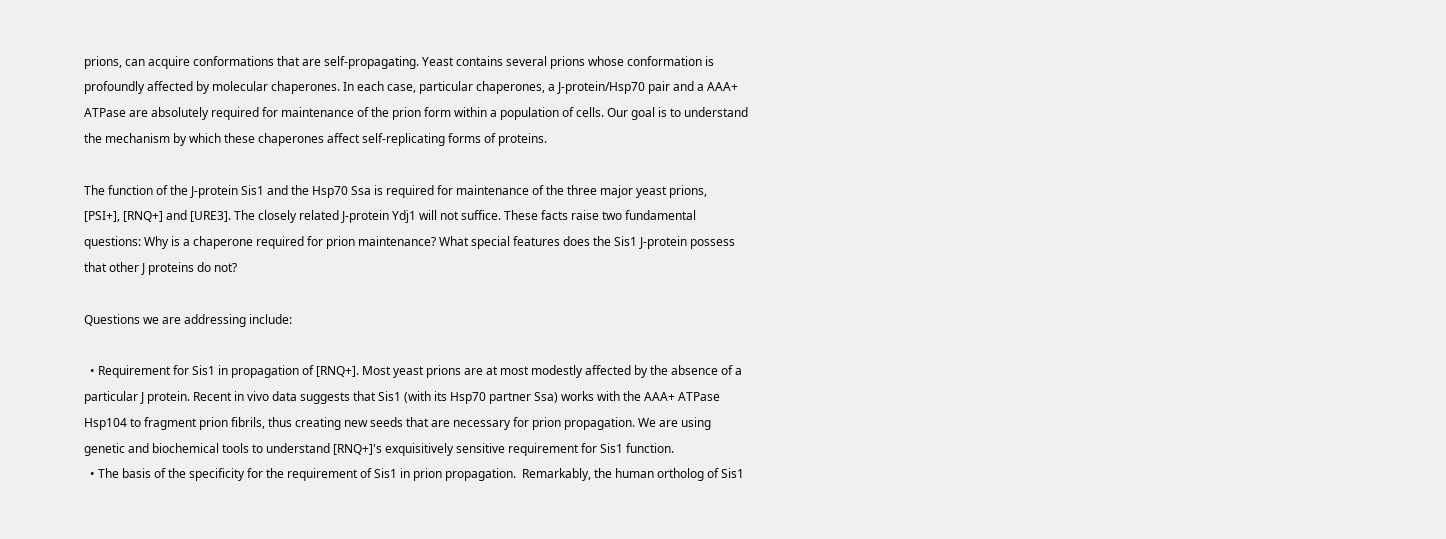prions, can acquire conformations that are self-propagating. Yeast contains several prions whose conformation is profoundly affected by molecular chaperones. In each case, particular chaperones, a J-protein/Hsp70 pair and a AAA+ ATPase are absolutely required for maintenance of the prion form within a population of cells. Our goal is to understand the mechanism by which these chaperones affect self-replicating forms of proteins.

The function of the J-protein Sis1 and the Hsp70 Ssa is required for maintenance of the three major yeast prions,  [PSI+], [RNQ+] and [URE3]. The closely related J-protein Ydj1 will not suffice. These facts raise two fundamental questions: Why is a chaperone required for prion maintenance? What special features does the Sis1 J-protein possess that other J proteins do not?

Questions we are addressing include:

  • Requirement for Sis1 in propagation of [RNQ+]. Most yeast prions are at most modestly affected by the absence of a particular J protein. Recent in vivo data suggests that Sis1 (with its Hsp70 partner Ssa) works with the AAA+ ATPase Hsp104 to fragment prion fibrils, thus creating new seeds that are necessary for prion propagation. We are using genetic and biochemical tools to understand [RNQ+]'s exquisitively sensitive requirement for Sis1 function.
  • The basis of the specificity for the requirement of Sis1 in prion propagation.  Remarkably, the human ortholog of Sis1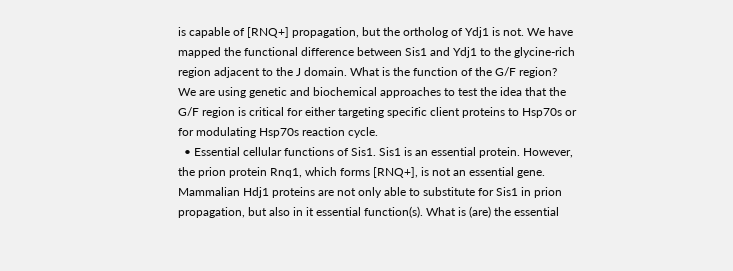is capable of [RNQ+] propagation, but the ortholog of Ydj1 is not. We have mapped the functional difference between Sis1 and Ydj1 to the glycine-rich region adjacent to the J domain. What is the function of the G/F region? We are using genetic and biochemical approaches to test the idea that the G/F region is critical for either targeting specific client proteins to Hsp70s or for modulating Hsp70s reaction cycle.
  • Essential cellular functions of Sis1. Sis1 is an essential protein. However, the prion protein Rnq1, which forms [RNQ+], is not an essential gene. Mammalian Hdj1 proteins are not only able to substitute for Sis1 in prion propagation, but also in it essential function(s). What is (are) the essential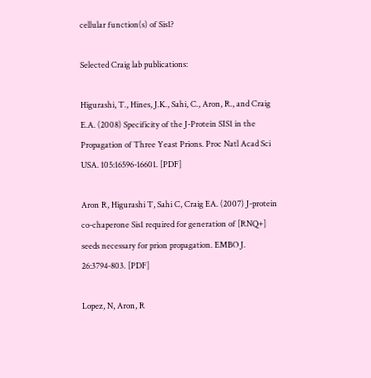cellular function(s) of Sis1?

Selected Craig lab publications:

Higurashi, T., Hines, J.K., Sahi, C., Aron, R., and Craig E.A. (2008) Specificity of the J-Protein SIS1 in the Propagation of Three Yeast Prions. Proc Natl Acad Sci USA. 105:16596-16601. [PDF]

Aron R, Higurashi T, Sahi C, Craig EA. (2007) J-protein co-chaperone Sis1 required for generation of [RNQ+] seeds necessary for prion propagation. EMBO J. 26:3794-803. [PDF]

Lopez, N, Aron, R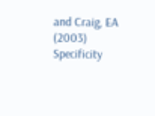and Craig, EA (2003) Specificity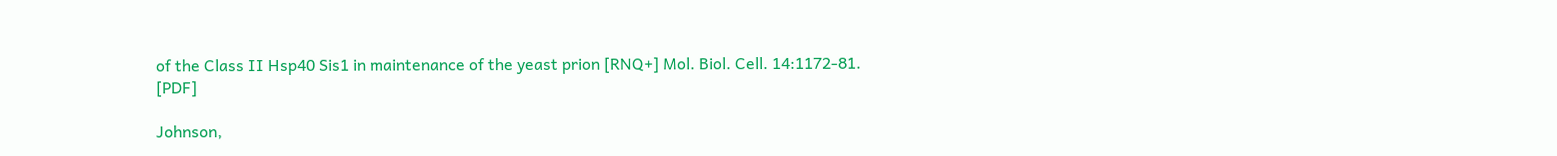of the Class II Hsp40 Sis1 in maintenance of the yeast prion [RNQ+] Mol. Biol. Cell. 14:1172-81. [PDF]

Johnson,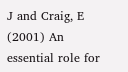J and Craig, E (2001) An essential role for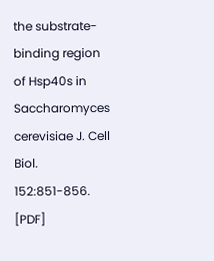the substrate-binding region of Hsp40s in Saccharomyces cerevisiae J. Cell Biol. 152:851-856. [PDF]